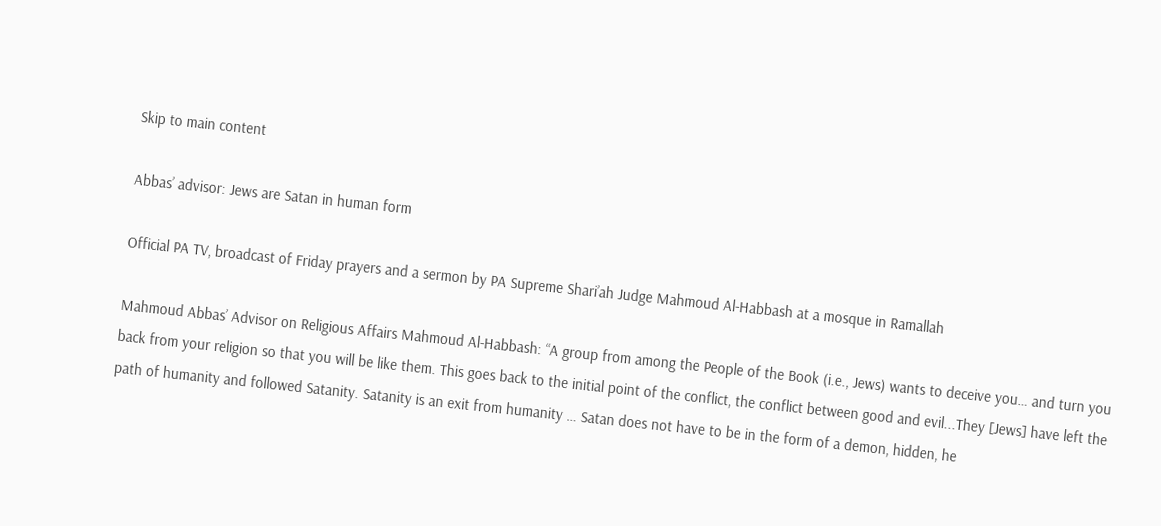Skip to main content

Abbas’ advisor: Jews are Satan in human form

Official PA TV, broadcast of Friday prayers and a sermon by PA Supreme Shari’ah Judge Mahmoud Al-Habbash at a mosque in Ramallah

Mahmoud Abbas’ Advisor on Religious Affairs Mahmoud Al-Habbash: “A group from among the People of the Book (i.e., Jews) wants to deceive you… and turn you back from your religion so that you will be like them. This goes back to the initial point of the conflict, the conflict between good and evil...They [Jews] have left the path of humanity and followed Satanity. Satanity is an exit from humanity … Satan does not have to be in the form of a demon, hidden, he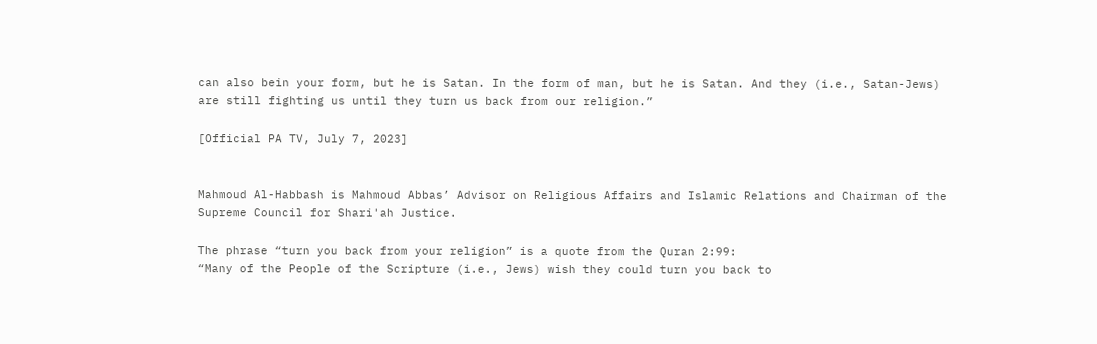can also bein your form, but he is Satan. In the form of man, but he is Satan. And they (i.e., Satan-Jews) are still fighting us until they turn us back from our religion.”

[Official PA TV, July 7, 2023]


Mahmoud Al-Habbash is Mahmoud Abbas’ Advisor on Religious Affairs and Islamic Relations and Chairman of the Supreme Council for Shari'ah Justice.

The phrase “turn you back from your religion” is a quote from the Quran 2:99:
“Many of the People of the Scripture (i.e., Jews) wish they could turn you back to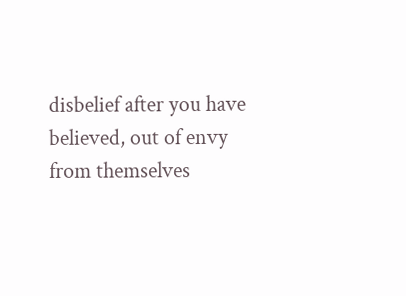disbelief after you have believed, out of envy from themselves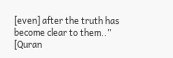[even] after the truth has become clear to them..”
[Quran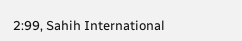2:99, Sahih International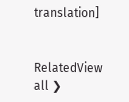translation]


RelatedView all ❯